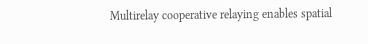Multirelay cooperative relaying enables spatial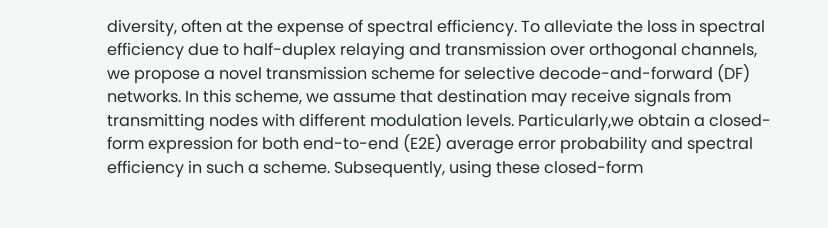diversity, often at the expense of spectral efficiency. To alleviate the loss in spectral efficiency due to half-duplex relaying and transmission over orthogonal channels, we propose a novel transmission scheme for selective decode-and-forward (DF) networks. In this scheme, we assume that destination may receive signals from transmitting nodes with different modulation levels. Particularly,we obtain a closed-form expression for both end-to-end (E2E) average error probability and spectral efficiency in such a scheme. Subsequently, using these closed-form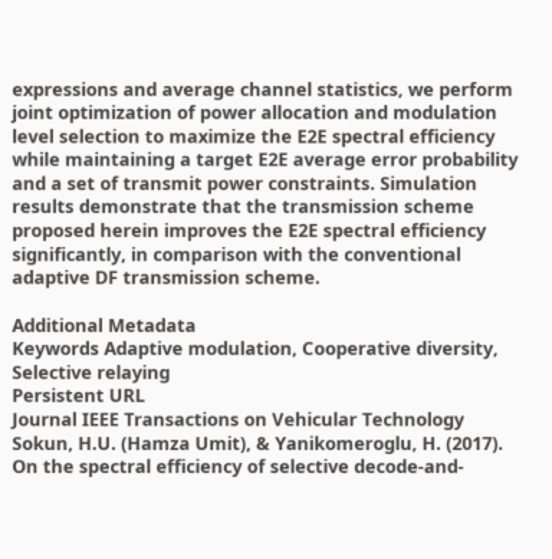expressions and average channel statistics, we perform joint optimization of power allocation and modulation level selection to maximize the E2E spectral efficiency while maintaining a target E2E average error probability and a set of transmit power constraints. Simulation results demonstrate that the transmission scheme proposed herein improves the E2E spectral efficiency significantly, in comparison with the conventional adaptive DF transmission scheme.

Additional Metadata
Keywords Adaptive modulation, Cooperative diversity, Selective relaying
Persistent URL
Journal IEEE Transactions on Vehicular Technology
Sokun, H.U. (Hamza Umit), & Yanikomeroglu, H. (2017). On the spectral efficiency of selective decode-and-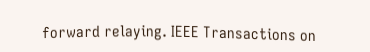forward relaying. IEEE Transactions on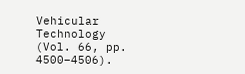Vehicular Technology (Vol. 66, pp. 4500–4506).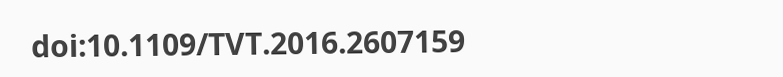doi:10.1109/TVT.2016.2607159